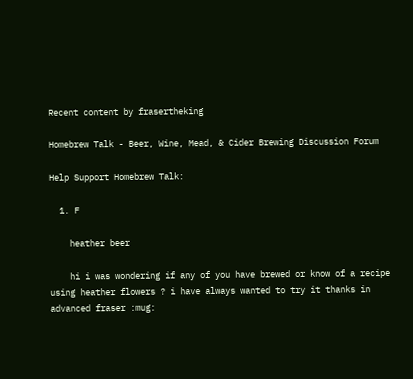Recent content by frasertheking

Homebrew Talk - Beer, Wine, Mead, & Cider Brewing Discussion Forum

Help Support Homebrew Talk:

  1. F

    heather beer

    hi i was wondering if any of you have brewed or know of a recipe using heather flowers ? i have always wanted to try it thanks in advanced fraser :mug: